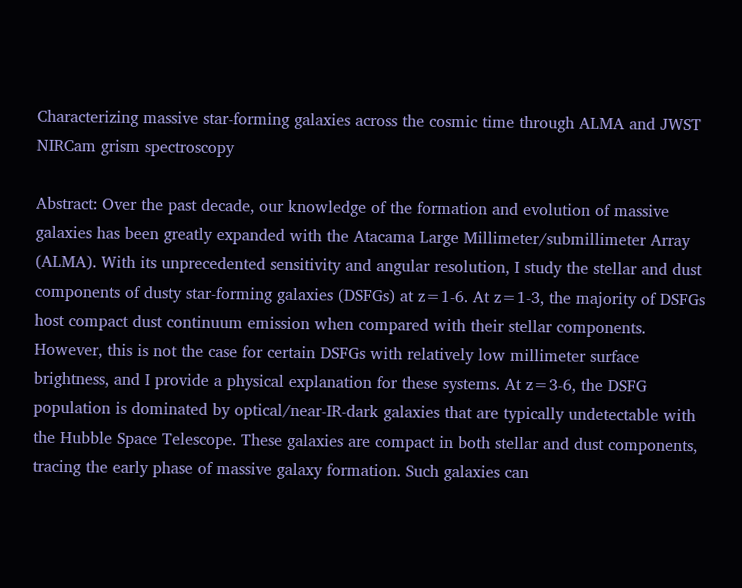Characterizing massive star-forming galaxies across the cosmic time through ALMA and JWST NIRCam grism spectroscopy

Abstract: Over the past decade, our knowledge of the formation and evolution of massive galaxies has been greatly expanded with the Atacama Large Millimeter/submillimeter Array (ALMA). With its unprecedented sensitivity and angular resolution, I study the stellar and dust components of dusty star-forming galaxies (DSFGs) at z=1-6. At z=1-3, the majority of DSFGs host compact dust continuum emission when compared with their stellar components. However, this is not the case for certain DSFGs with relatively low millimeter surface  brightness, and I provide a physical explanation for these systems. At z=3-6, the DSFG population is dominated by optical/near-IR-dark galaxies that are typically undetectable with the Hubble Space Telescope. These galaxies are compact in both stellar and dust components, tracing the early phase of massive galaxy formation. Such galaxies can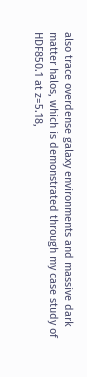also trace overdense galaxy environments and massive dark matter halos, which is demonstrated through my case study of HDF850.1 at z=5.18,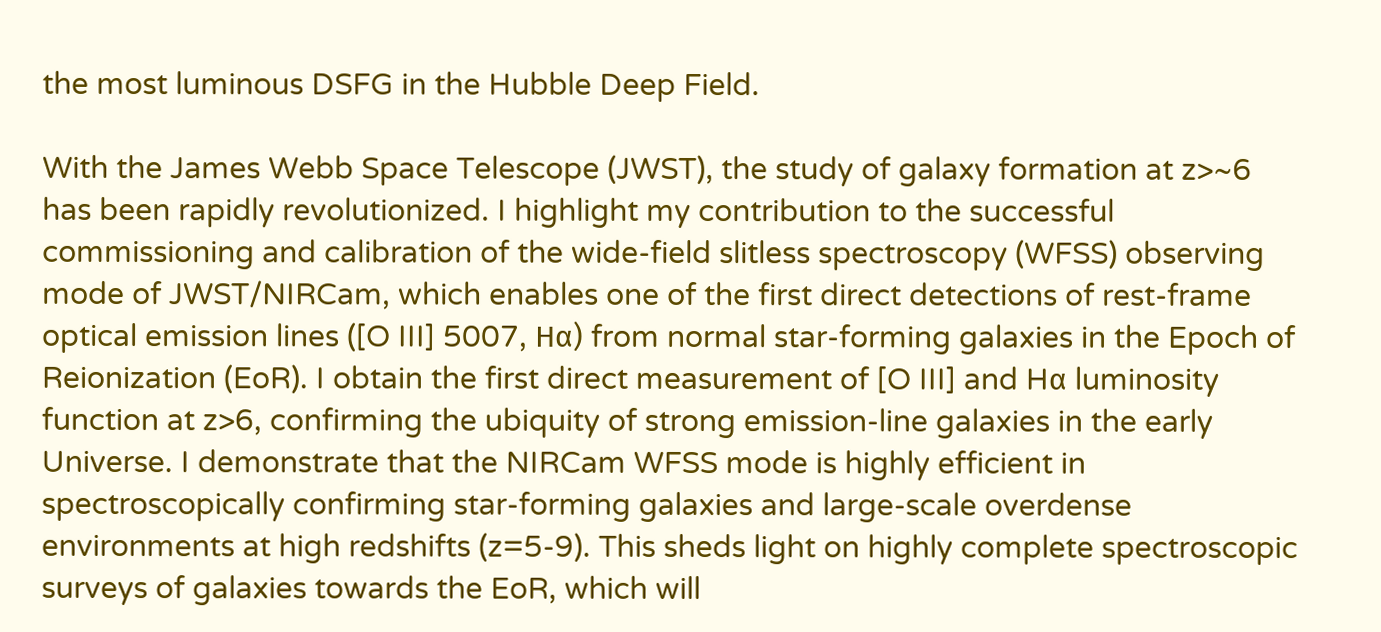the most luminous DSFG in the Hubble Deep Field.

With the James Webb Space Telescope (JWST), the study of galaxy formation at z>~6 has been rapidly revolutionized. I highlight my contribution to the successful commissioning and calibration of the wide-field slitless spectroscopy (WFSS) observing mode of JWST/NIRCam, which enables one of the first direct detections of rest-frame optical emission lines ([O III] 5007, Hα) from normal star-forming galaxies in the Epoch of Reionization (EoR). I obtain the first direct measurement of [O III] and Hα luminosity function at z>6, confirming the ubiquity of strong emission-line galaxies in the early Universe. I demonstrate that the NIRCam WFSS mode is highly efficient in spectroscopically confirming star-forming galaxies and large-scale overdense environments at high redshifts (z=5-9). This sheds light on highly complete spectroscopic surveys of galaxies towards the EoR, which will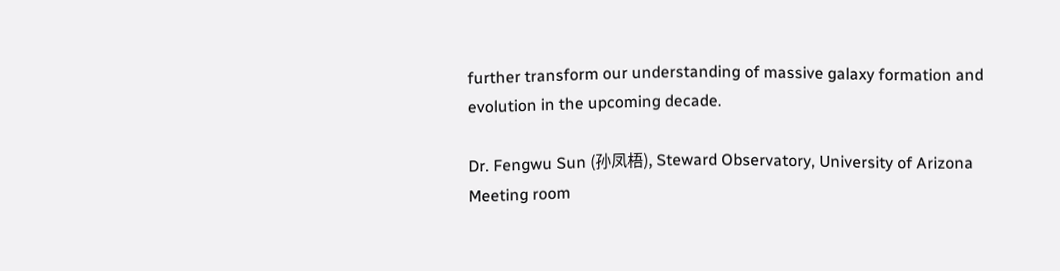further transform our understanding of massive galaxy formation and evolution in the upcoming decade.

Dr. Fengwu Sun (孙凤梧), Steward Observatory, University of Arizona
Meeting room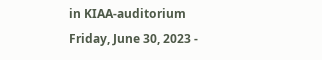in KIAA-auditorium
Friday, June 30, 2023 -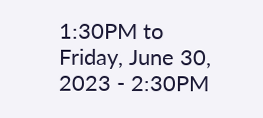1:30PM to Friday, June 30, 2023 - 2:30PM